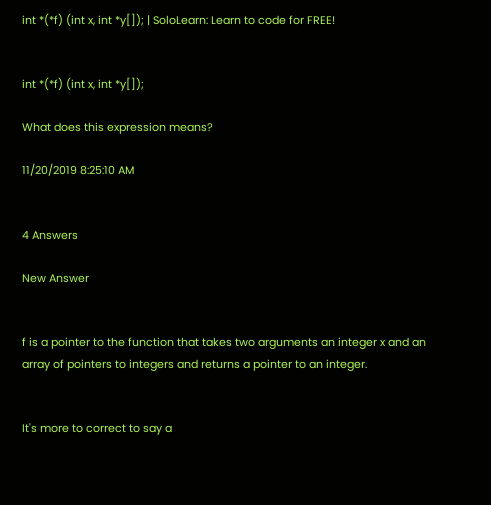int *(*f) (int x, int *y[]); | SoloLearn: Learn to code for FREE!


int *(*f) (int x, int *y[]);

What does this expression means?

11/20/2019 8:25:10 AM


4 Answers

New Answer


f is a pointer to the function that takes two arguments an integer x and an array of pointers to integers and returns a pointer to an integer.


It's more to correct to say a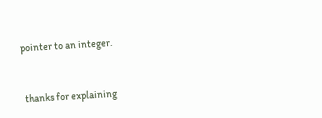pointer to an integer.


 thanks for explaining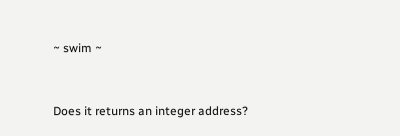~ swim ~


Does it returns an integer address?